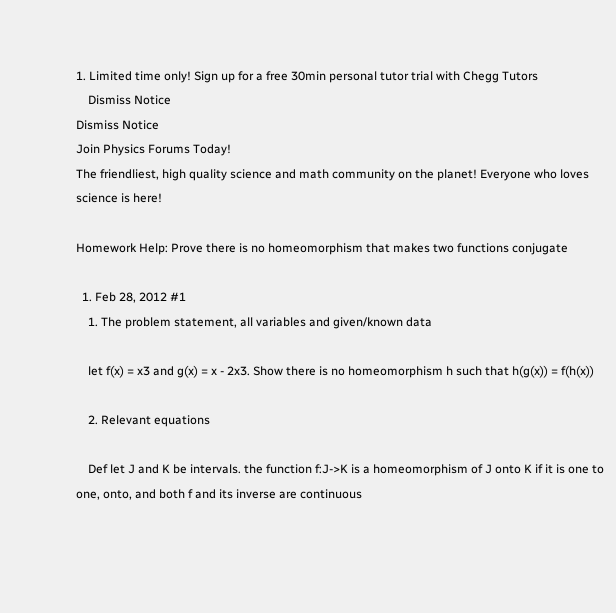1. Limited time only! Sign up for a free 30min personal tutor trial with Chegg Tutors
    Dismiss Notice
Dismiss Notice
Join Physics Forums Today!
The friendliest, high quality science and math community on the planet! Everyone who loves science is here!

Homework Help: Prove there is no homeomorphism that makes two functions conjugate

  1. Feb 28, 2012 #1
    1. The problem statement, all variables and given/known data

    let f(x) = x3 and g(x) = x - 2x3. Show there is no homeomorphism h such that h(g(x)) = f(h(x))

    2. Relevant equations

    Def let J and K be intervals. the function f:J->K is a homeomorphism of J onto K if it is one to one, onto, and both f and its inverse are continuous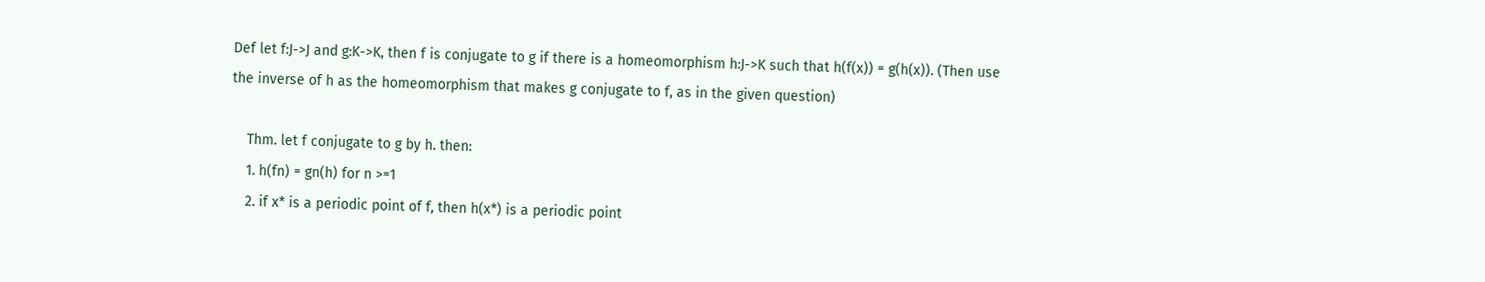Def let f:J->J and g:K->K, then f is conjugate to g if there is a homeomorphism h:J->K such that h(f(x)) = g(h(x)). (Then use the inverse of h as the homeomorphism that makes g conjugate to f, as in the given question)

    Thm. let f conjugate to g by h. then:
    1. h(fn) = gn(h) for n >=1
    2. if x* is a periodic point of f, then h(x*) is a periodic point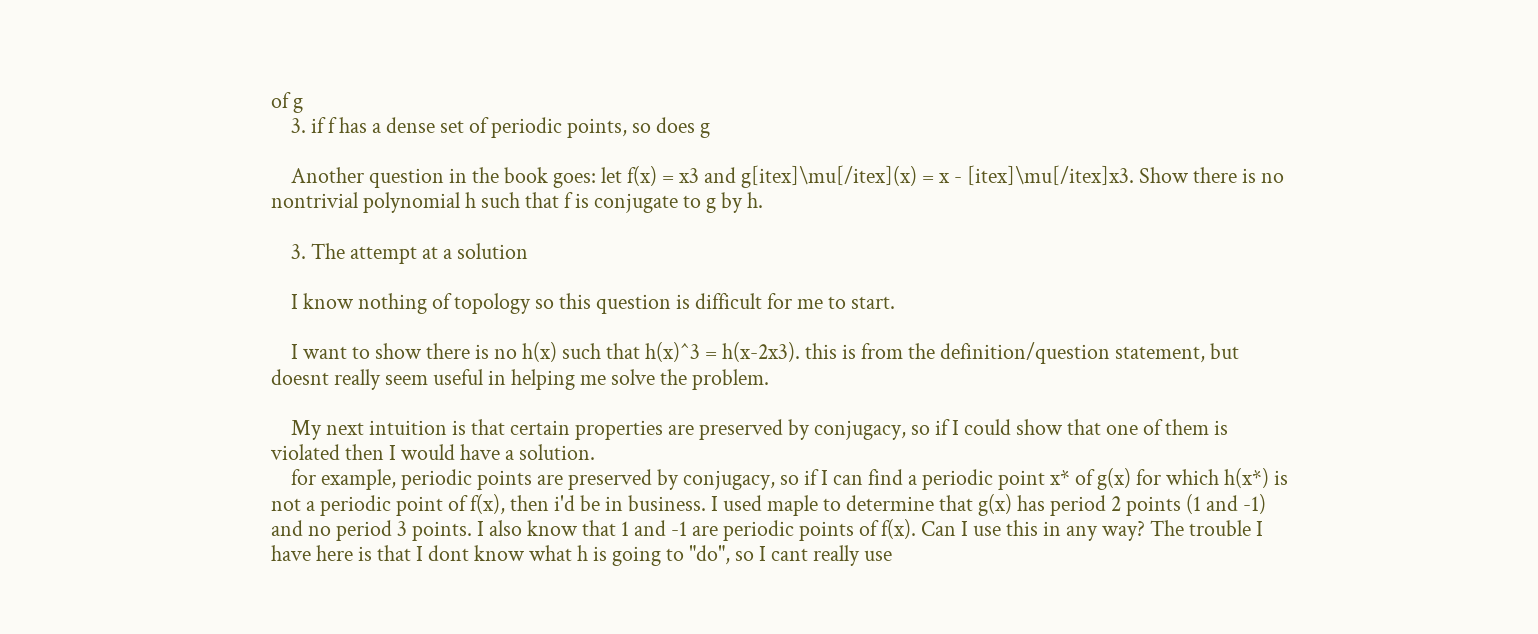of g
    3. if f has a dense set of periodic points, so does g

    Another question in the book goes: let f(x) = x3 and g[itex]\mu[/itex](x) = x - [itex]\mu[/itex]x3. Show there is no nontrivial polynomial h such that f is conjugate to g by h.

    3. The attempt at a solution

    I know nothing of topology so this question is difficult for me to start.

    I want to show there is no h(x) such that h(x)^3 = h(x-2x3). this is from the definition/question statement, but doesnt really seem useful in helping me solve the problem.

    My next intuition is that certain properties are preserved by conjugacy, so if I could show that one of them is violated then I would have a solution.
    for example, periodic points are preserved by conjugacy, so if I can find a periodic point x* of g(x) for which h(x*) is not a periodic point of f(x), then i'd be in business. I used maple to determine that g(x) has period 2 points (1 and -1) and no period 3 points. I also know that 1 and -1 are periodic points of f(x). Can I use this in any way? The trouble I have here is that I dont know what h is going to "do", so I cant really use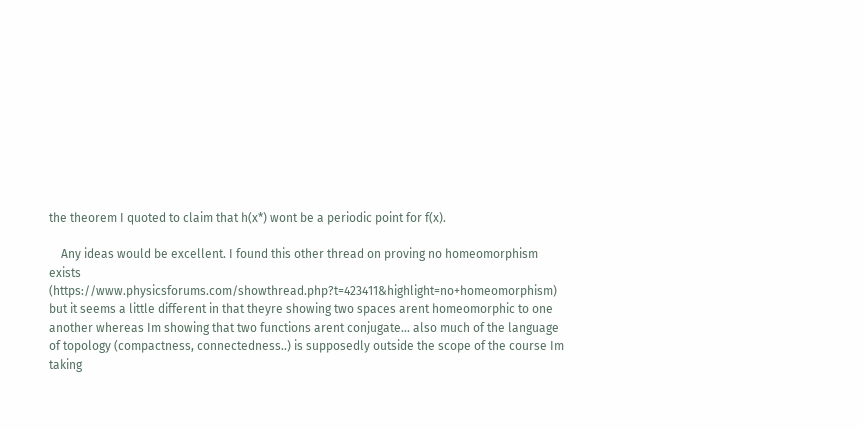the theorem I quoted to claim that h(x*) wont be a periodic point for f(x).

    Any ideas would be excellent. I found this other thread on proving no homeomorphism exists (https://www.physicsforums.com/showthread.php?t=423411&highlight=no+homeomorphism) but it seems a little different in that theyre showing two spaces arent homeomorphic to one another whereas Im showing that two functions arent conjugate... also much of the language of topology (compactness, connectedness..) is supposedly outside the scope of the course Im taking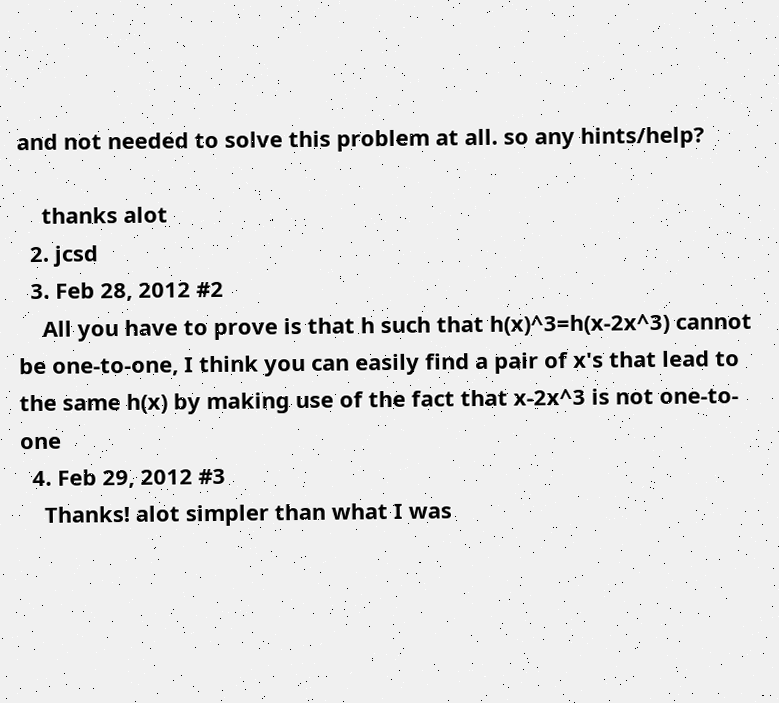and not needed to solve this problem at all. so any hints/help?

    thanks alot
  2. jcsd
  3. Feb 28, 2012 #2
    All you have to prove is that h such that h(x)^3=h(x-2x^3) cannot be one-to-one, I think you can easily find a pair of x's that lead to the same h(x) by making use of the fact that x-2x^3 is not one-to-one
  4. Feb 29, 2012 #3
    Thanks! alot simpler than what I was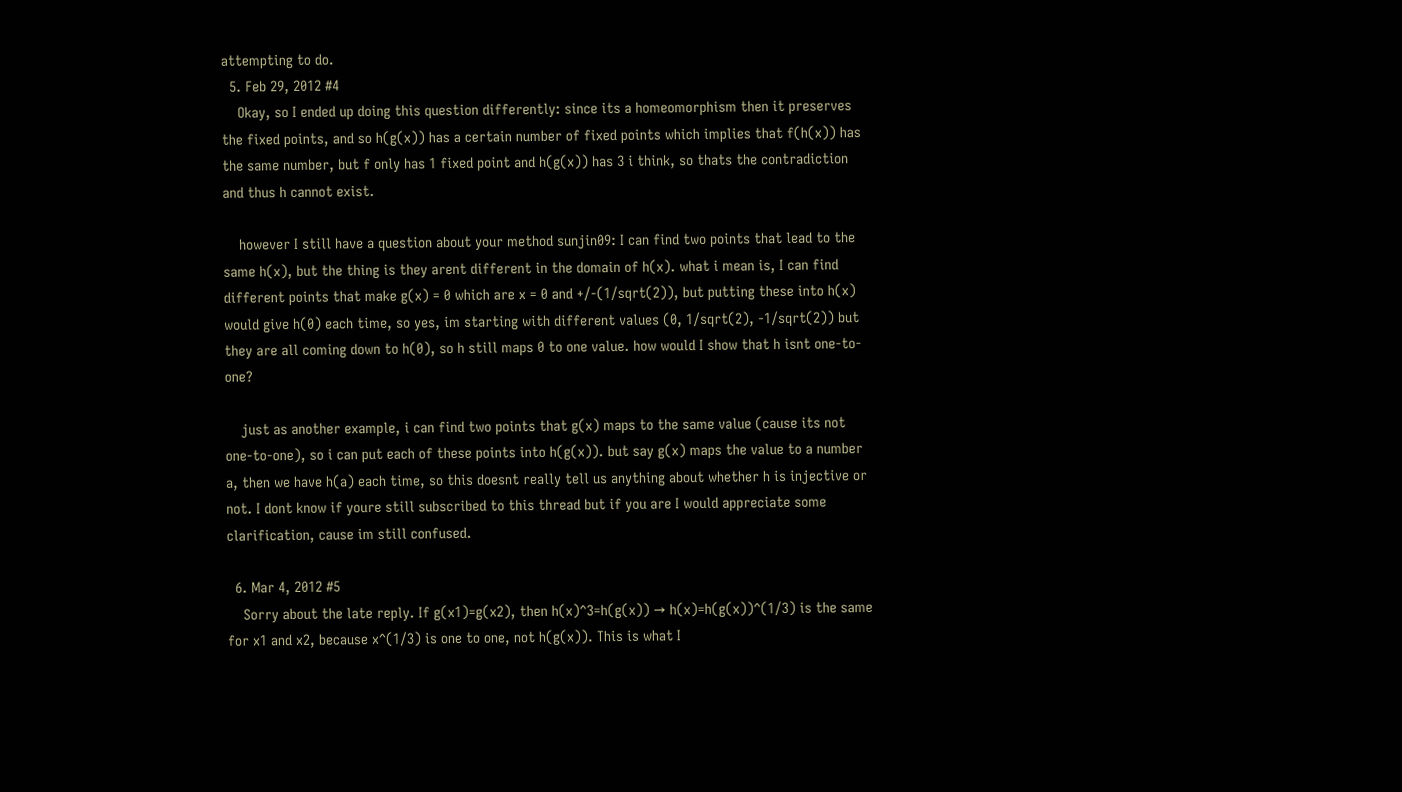attempting to do.
  5. Feb 29, 2012 #4
    Okay, so I ended up doing this question differently: since its a homeomorphism then it preserves the fixed points, and so h(g(x)) has a certain number of fixed points which implies that f(h(x)) has the same number, but f only has 1 fixed point and h(g(x)) has 3 i think, so thats the contradiction and thus h cannot exist.

    however I still have a question about your method sunjin09: I can find two points that lead to the same h(x), but the thing is they arent different in the domain of h(x). what i mean is, I can find different points that make g(x) = 0 which are x = 0 and +/-(1/sqrt(2)), but putting these into h(x) would give h(0) each time, so yes, im starting with different values (0, 1/sqrt(2), -1/sqrt(2)) but they are all coming down to h(0), so h still maps 0 to one value. how would I show that h isnt one-to-one?

    just as another example, i can find two points that g(x) maps to the same value (cause its not one-to-one), so i can put each of these points into h(g(x)). but say g(x) maps the value to a number a, then we have h(a) each time, so this doesnt really tell us anything about whether h is injective or not. I dont know if youre still subscribed to this thread but if you are I would appreciate some clarification, cause im still confused.

  6. Mar 4, 2012 #5
    Sorry about the late reply. If g(x1)=g(x2), then h(x)^3=h(g(x)) → h(x)=h(g(x))^(1/3) is the same for x1 and x2, because x^(1/3) is one to one, not h(g(x)). This is what I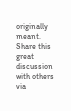originally meant.
Share this great discussion with others via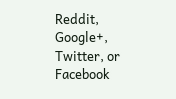Reddit, Google+, Twitter, or Facebook